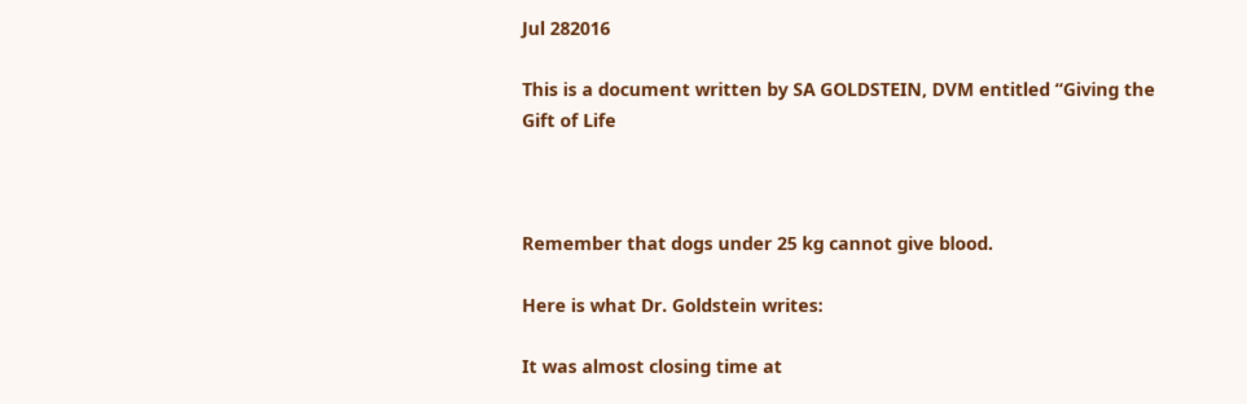Jul 282016

This is a document written by SA GOLDSTEIN, DVM entitled “Giving the Gift of Life



Remember that dogs under 25 kg cannot give blood.

Here is what Dr. Goldstein writes:

It was almost closing time at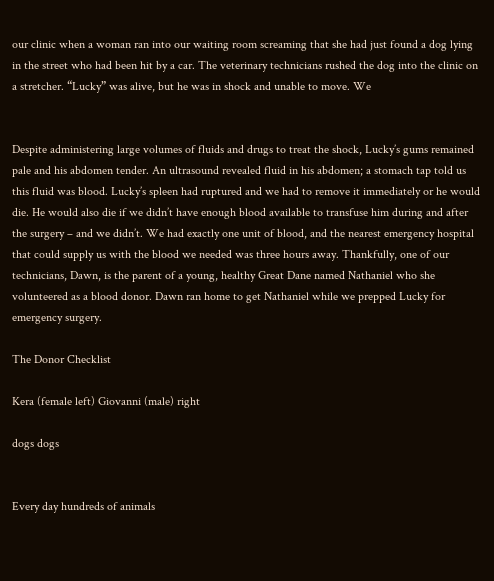our clinic when a woman ran into our waiting room screaming that she had just found a dog lying in the street who had been hit by a car. The veterinary technicians rushed the dog into the clinic on a stretcher. “Lucky” was alive, but he was in shock and unable to move. We


Despite administering large volumes of fluids and drugs to treat the shock, Lucky’s gums remained pale and his abdomen tender. An ultrasound revealed fluid in his abdomen; a stomach tap told us this fluid was blood. Lucky’s spleen had ruptured and we had to remove it immediately or he would die. He would also die if we didn’t have enough blood available to transfuse him during and after the surgery – and we didn’t. We had exactly one unit of blood, and the nearest emergency hospital that could supply us with the blood we needed was three hours away. Thankfully, one of our technicians, Dawn, is the parent of a young, healthy Great Dane named Nathaniel who she volunteered as a blood donor. Dawn ran home to get Nathaniel while we prepped Lucky for emergency surgery.

The Donor Checklist

Kera (female left) Giovanni (male) right

dogs dogs


Every day hundreds of animals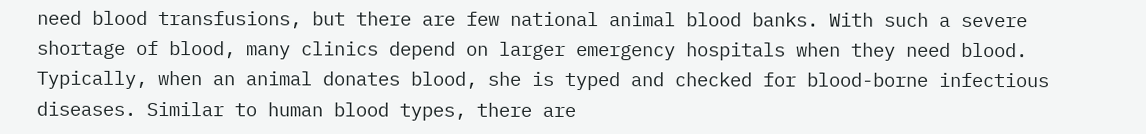need blood transfusions, but there are few national animal blood banks. With such a severe shortage of blood, many clinics depend on larger emergency hospitals when they need blood. Typically, when an animal donates blood, she is typed and checked for blood-borne infectious diseases. Similar to human blood types, there are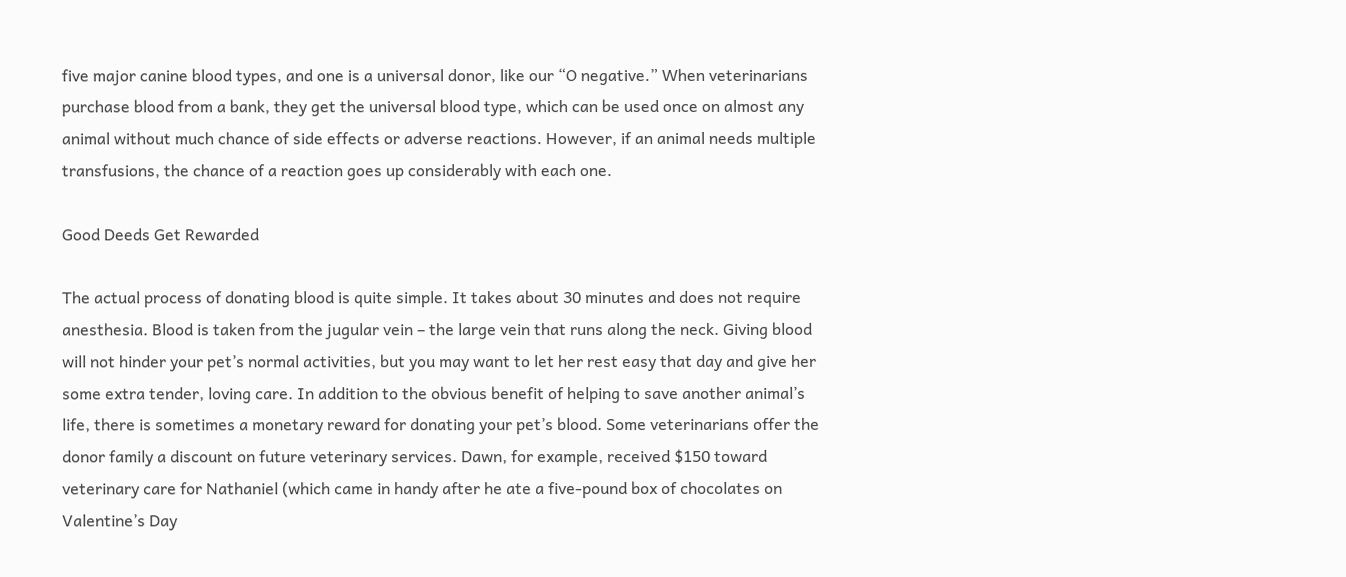five major canine blood types, and one is a universal donor, like our “O negative.” When veterinarians purchase blood from a bank, they get the universal blood type, which can be used once on almost any animal without much chance of side effects or adverse reactions. However, if an animal needs multiple transfusions, the chance of a reaction goes up considerably with each one.

Good Deeds Get Rewarded

The actual process of donating blood is quite simple. It takes about 30 minutes and does not require anesthesia. Blood is taken from the jugular vein – the large vein that runs along the neck. Giving blood will not hinder your pet’s normal activities, but you may want to let her rest easy that day and give her some extra tender, loving care. In addition to the obvious benefit of helping to save another animal’s life, there is sometimes a monetary reward for donating your pet’s blood. Some veterinarians offer the donor family a discount on future veterinary services. Dawn, for example, received $150 toward veterinary care for Nathaniel (which came in handy after he ate a five-pound box of chocolates on Valentine’s Day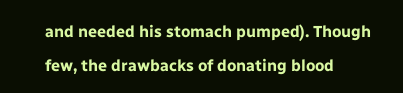and needed his stomach pumped). Though few, the drawbacks of donating blood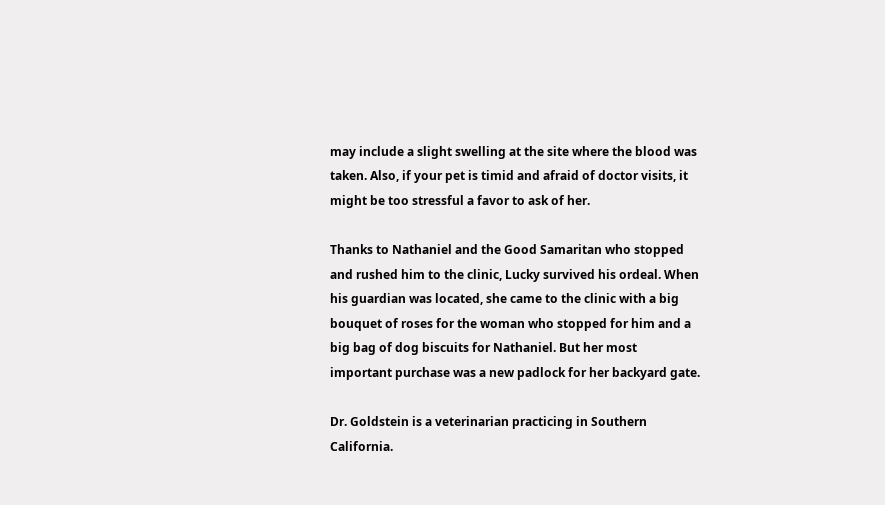may include a slight swelling at the site where the blood was taken. Also, if your pet is timid and afraid of doctor visits, it might be too stressful a favor to ask of her.

Thanks to Nathaniel and the Good Samaritan who stopped and rushed him to the clinic, Lucky survived his ordeal. When his guardian was located, she came to the clinic with a big bouquet of roses for the woman who stopped for him and a big bag of dog biscuits for Nathaniel. But her most important purchase was a new padlock for her backyard gate.

Dr. Goldstein is a veterinarian practicing in Southern California.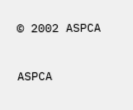© 2002 ASPCA

ASPCA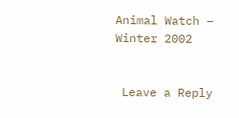Animal Watch – Winter 2002


 Leave a Reply